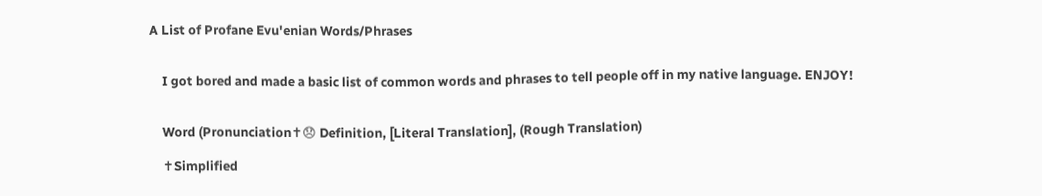A List of Profane Evu'enian Words/Phrases


    I got bored and made a basic list of common words and phrases to tell people off in my native language. ENJOY!


    Word (Pronunciation✝😞 Definition, [Literal Translation], (Rough Translation)

    ✝Simplified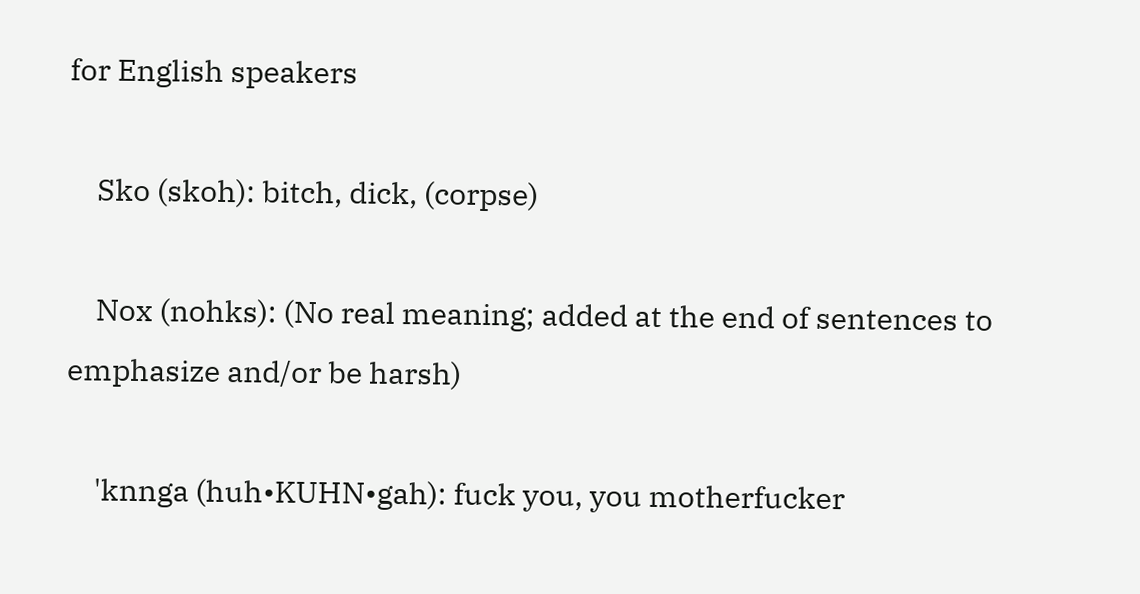for English speakers

    Sko (skoh): bitch, dick, (corpse)

    Nox (nohks): (No real meaning; added at the end of sentences to emphasize and/or be harsh)

    'knnga (huh•KUHN•gah): fuck you, you motherfucker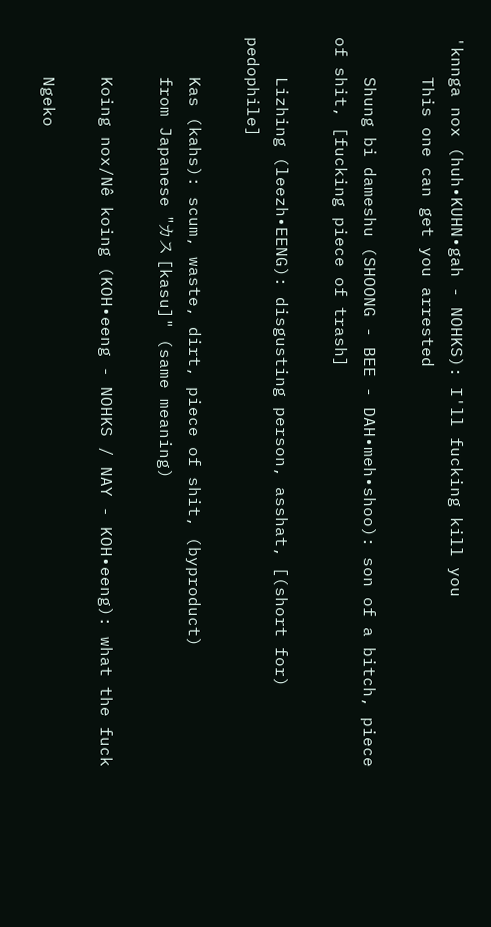'knnga nox (huh•KUHN•gah - NOHKS): I'll fucking kill you
    This one can get you arrested

    Shung bi dameshu (SHOONG - BEE - DAH•meh•shoo): son of a bitch, piece of shit, [fucking piece of trash]

    Lizhing (leezh•EENG): disgusting person, asshat, [(short for) pedophile]

    Kas (kahs): scum, waste, dirt, piece of shit, (byproduct)
    from Japanese "カス [kasu]" (same meaning)

    Koing nox/Nê koing (KOH•eeng - NOHKS / NAY - KOH•eeng): what the fuck

    Ngeko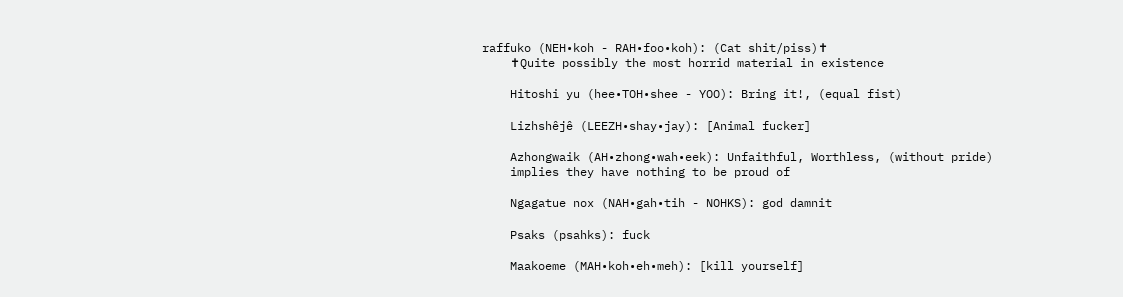raffuko (NEH•koh - RAH•foo•koh): (Cat shit/piss)✝
    ✝Quite possibly the most horrid material in existence

    Hitoshi yu (hee•TOH•shee - YOO): Bring it!, (equal fist)

    Lizhshêjê (LEEZH•shay•jay): [Animal fucker]

    Azhongwaik (AH•zhong•wah•eek): Unfaithful, Worthless, (without pride)
    implies they have nothing to be proud of

    Ngagatue nox (NAH•gah•tih - NOHKS): god damnit

    Psaks (psahks): fuck

    Maakoeme (MAH•koh•eh•meh): [kill yourself]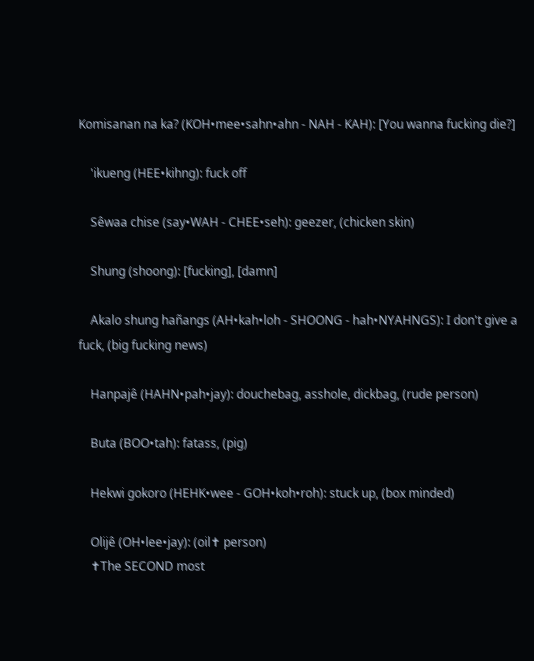Komisanan na ka? (KOH•mee•sahn•ahn - NAH - KAH): [You wanna fucking die?]

    'ikueng (HEE•kihng): fuck off

    Sêwaa chise (say•WAH - CHEE•seh): geezer, (chicken skin)

    Shung (shoong): [fucking], [damn]

    Akalo shung hañangs (AH•kah•loh - SHOONG - hah•NYAHNGS): I don't give a fuck, (big fucking news)

    Hanpajê (HAHN•pah•jay): douchebag, asshole, dickbag, (rude person)

    Buta (BOO•tah): fatass, (pig)

    Hekwi gokoro (HEHK•wee - GOH•koh•roh): stuck up, (box minded)

    Olijê (OH•lee•jay): (oil✝ person)
    ✝The SECOND most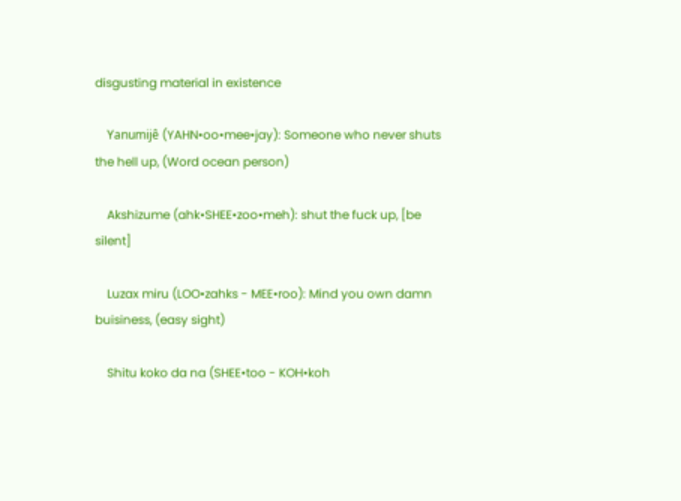disgusting material in existence

    Yanumijê (YAHN•oo•mee•jay): Someone who never shuts the hell up, (Word ocean person)

    Akshizume (ahk•SHEE•zoo•meh): shut the fuck up, [be silent]

    Luzax miru (LOO•zahks - MEE•roo): Mind you own damn buisiness, (easy sight)

    Shitu koko da na (SHEE•too - KOH•koh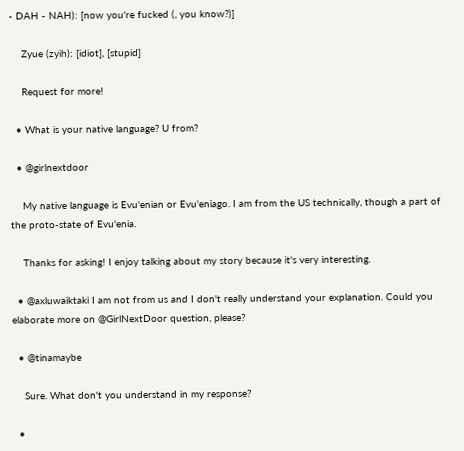- DAH - NAH): [now you're fucked (, you know?)]

    Zyue (zyih): [idiot], [stupid]

    Request for more!

  • What is your native language? U from?

  • @girlnextdoor

    My native language is Evu'enian or Evu'eniago. I am from the US technically, though a part of the proto-state of Evu'enia.

    Thanks for asking! I enjoy talking about my story because it's very interesting.

  • @axluwaiktaki I am not from us and I don't really understand your explanation. Could you elaborate more on @GirlNextDoor question, please?

  • @tinamaybe

    Sure. What don't you understand in my response?

  •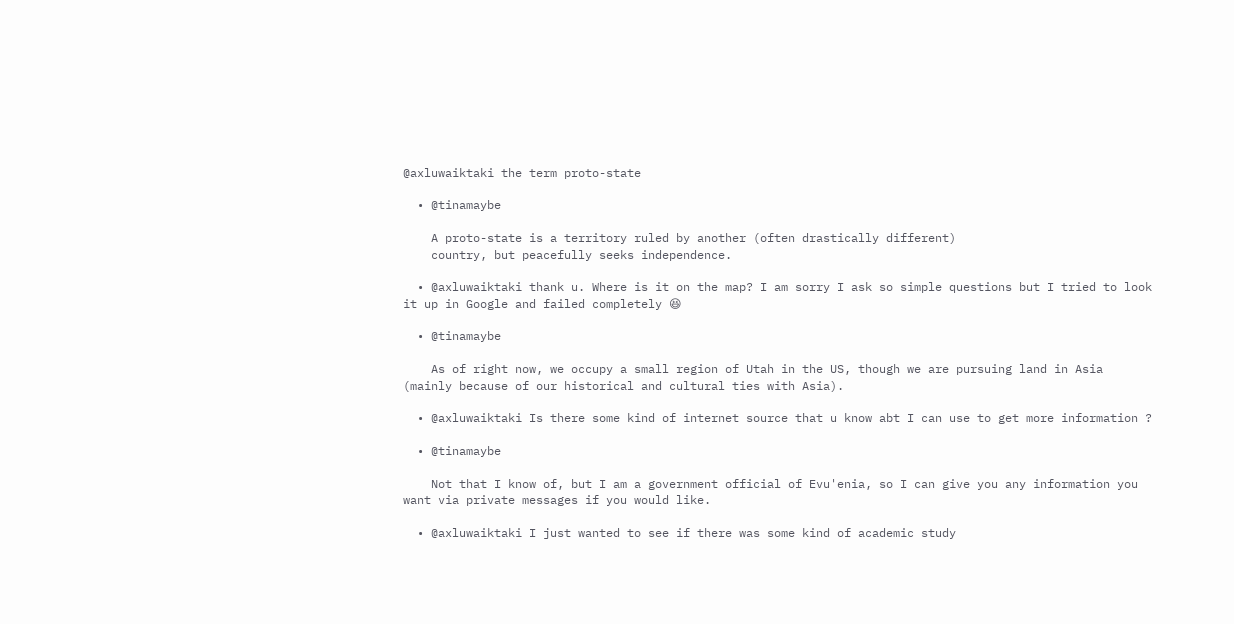@axluwaiktaki the term proto-state

  • @tinamaybe

    A proto-state is a territory ruled by another (often drastically different)
    country, but peacefully seeks independence.

  • @axluwaiktaki thank u. Where is it on the map? I am sorry I ask so simple questions but I tried to look it up in Google and failed completely 😆

  • @tinamaybe

    As of right now, we occupy a small region of Utah in the US, though we are pursuing land in Asia (mainly because of our historical and cultural ties with Asia).

  • @axluwaiktaki Is there some kind of internet source that u know abt I can use to get more information ?

  • @tinamaybe

    Not that I know of, but I am a government official of Evu'enia, so I can give you any information you want via private messages if you would like.

  • @axluwaiktaki I just wanted to see if there was some kind of academic study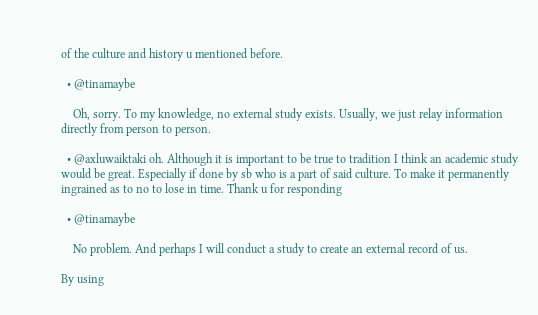of the culture and history u mentioned before.

  • @tinamaybe

    Oh, sorry. To my knowledge, no external study exists. Usually, we just relay information directly from person to person.

  • @axluwaiktaki oh. Although it is important to be true to tradition I think an academic study would be great. Especially if done by sb who is a part of said culture. To make it permanently ingrained as to no to lose in time. Thank u for responding

  • @tinamaybe

    No problem. And perhaps I will conduct a study to create an external record of us.

By using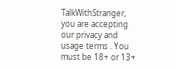TalkWithStranger, you are accepting our privacy and usage terms . You must be 18+ or 13+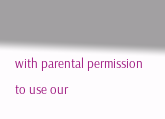with parental permission to use our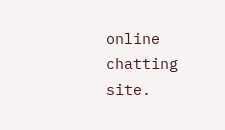online chatting site.